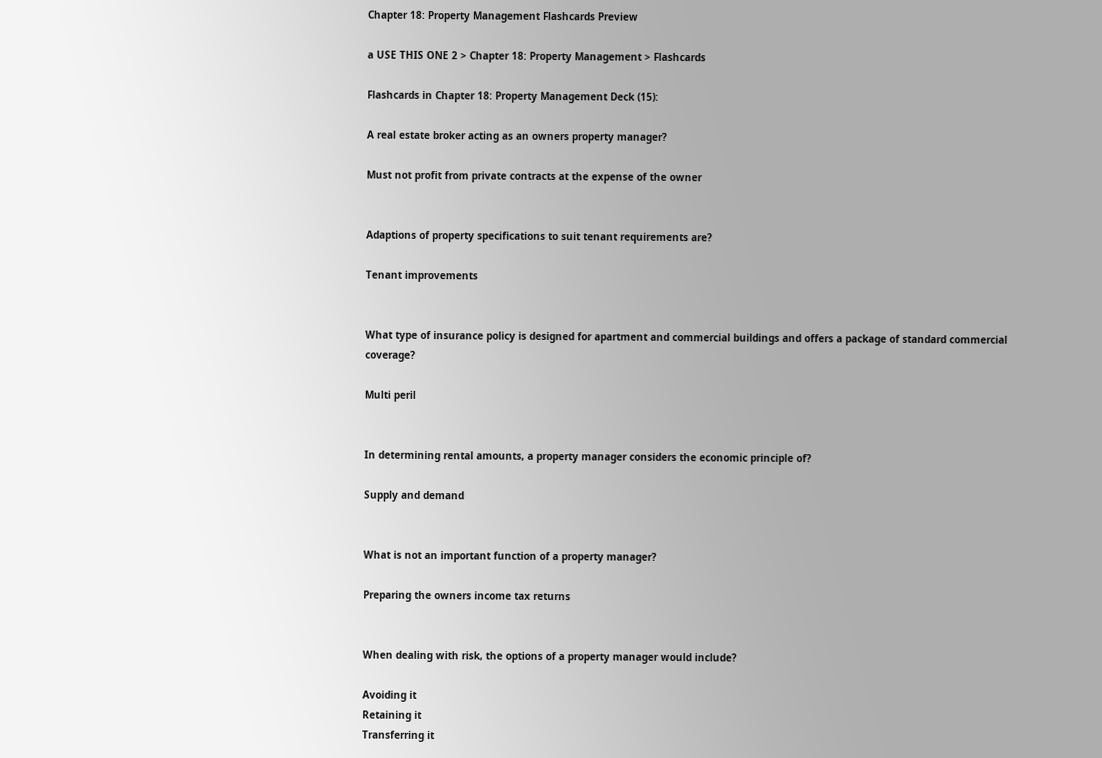Chapter 18: Property Management Flashcards Preview

a USE THIS ONE 2 > Chapter 18: Property Management > Flashcards

Flashcards in Chapter 18: Property Management Deck (15):

A real estate broker acting as an owners property manager?

Must not profit from private contracts at the expense of the owner


Adaptions of property specifications to suit tenant requirements are?

Tenant improvements


What type of insurance policy is designed for apartment and commercial buildings and offers a package of standard commercial coverage?

Multi peril


In determining rental amounts, a property manager considers the economic principle of?

Supply and demand


What is not an important function of a property manager?

Preparing the owners income tax returns


When dealing with risk, the options of a property manager would include?

Avoiding it
Retaining it
Transferring it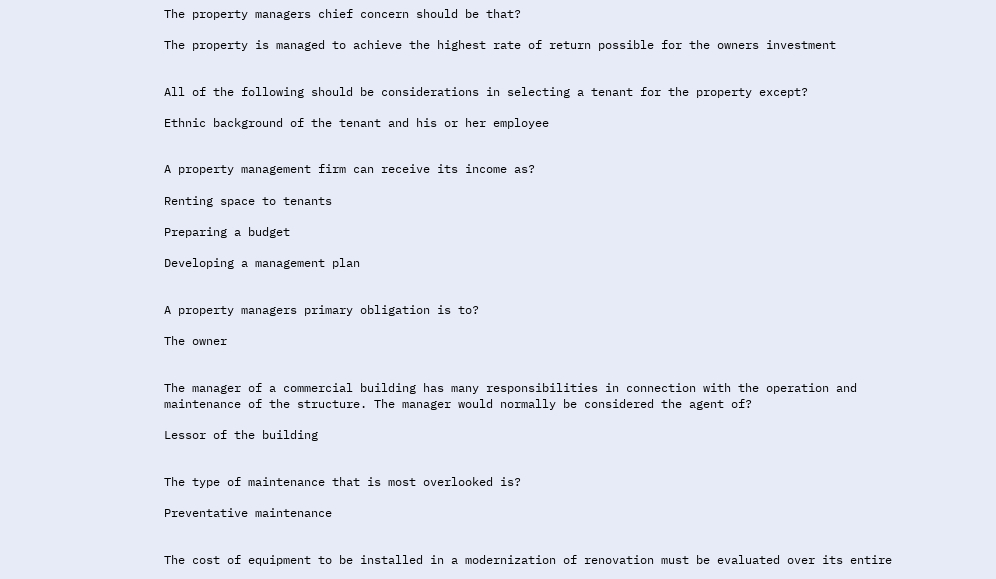The property managers chief concern should be that?

The property is managed to achieve the highest rate of return possible for the owners investment


All of the following should be considerations in selecting a tenant for the property except?

Ethnic background of the tenant and his or her employee


A property management firm can receive its income as?

Renting space to tenants

Preparing a budget

Developing a management plan


A property managers primary obligation is to?

The owner


The manager of a commercial building has many responsibilities in connection with the operation and maintenance of the structure. The manager would normally be considered the agent of?

Lessor of the building


The type of maintenance that is most overlooked is?

Preventative maintenance


The cost of equipment to be installed in a modernization of renovation must be evaluated over its entire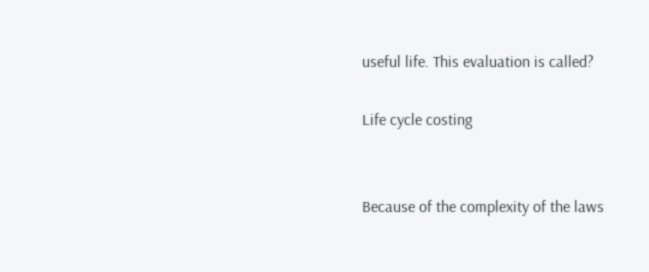useful life. This evaluation is called?

Life cycle costing


Because of the complexity of the laws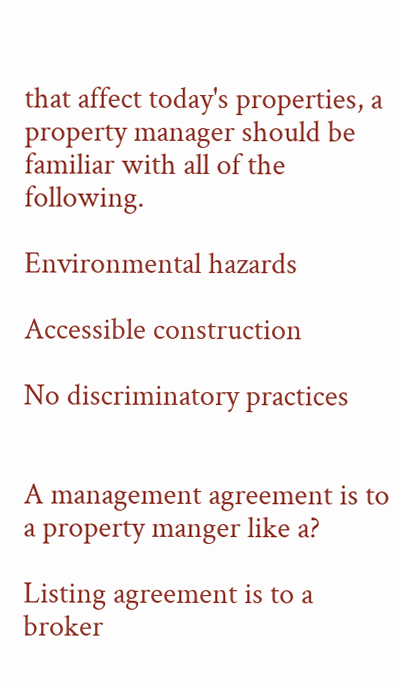that affect today's properties, a property manager should be familiar with all of the following.

Environmental hazards

Accessible construction

No discriminatory practices


A management agreement is to a property manger like a?

Listing agreement is to a broker